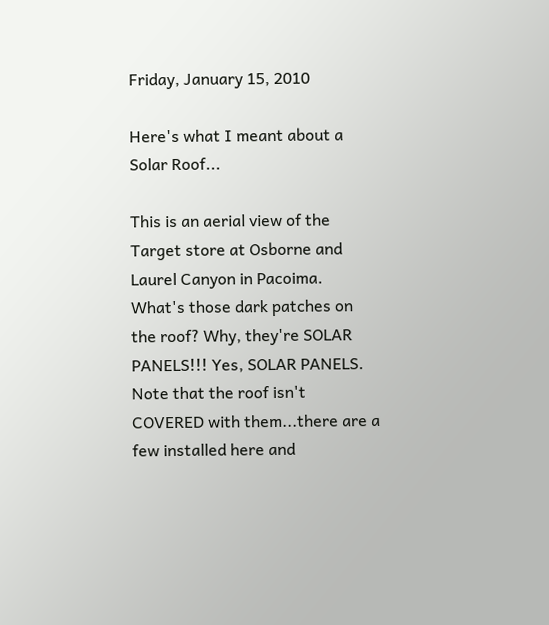Friday, January 15, 2010

Here's what I meant about a Solar Roof...

This is an aerial view of the Target store at Osborne and Laurel Canyon in Pacoima. What's those dark patches on the roof? Why, they're SOLAR PANELS!!! Yes, SOLAR PANELS. Note that the roof isn't COVERED with them...there are a few installed here and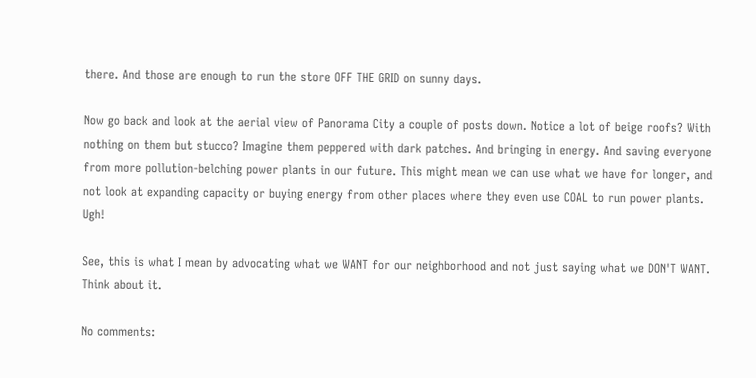there. And those are enough to run the store OFF THE GRID on sunny days.

Now go back and look at the aerial view of Panorama City a couple of posts down. Notice a lot of beige roofs? With nothing on them but stucco? Imagine them peppered with dark patches. And bringing in energy. And saving everyone from more pollution-belching power plants in our future. This might mean we can use what we have for longer, and not look at expanding capacity or buying energy from other places where they even use COAL to run power plants. Ugh!

See, this is what I mean by advocating what we WANT for our neighborhood and not just saying what we DON'T WANT. Think about it.

No comments: